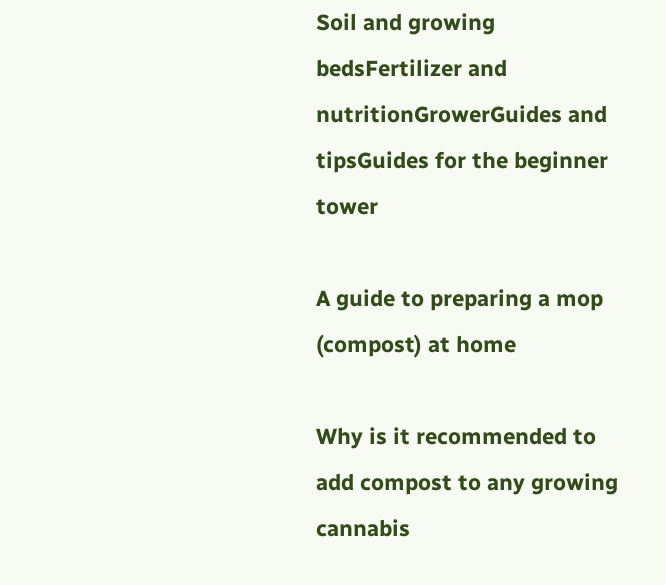Soil and growing bedsFertilizer and nutritionGrowerGuides and tipsGuides for the beginner tower

A guide to preparing a mop (compost) at home

Why is it recommended to add compost to any growing cannabis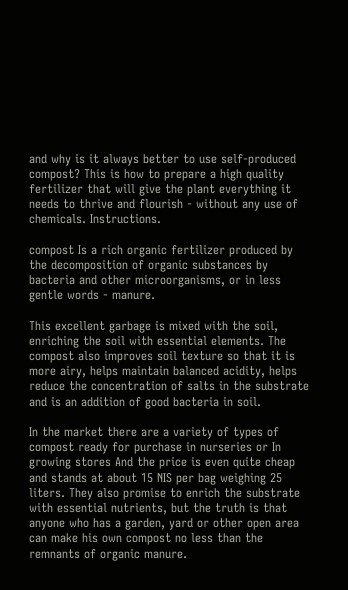and why is it always better to use self-produced compost? This is how to prepare a high quality fertilizer that will give the plant everything it needs to thrive and flourish - without any use of chemicals. Instructions.

compost Is a rich organic fertilizer produced by the decomposition of organic substances by bacteria and other microorganisms, or in less gentle words - manure.

This excellent garbage is mixed with the soil, enriching the soil with essential elements. The compost also improves soil texture so that it is more airy, helps maintain balanced acidity, helps reduce the concentration of salts in the substrate and is an addition of good bacteria in soil.

In the market there are a variety of types of compost ready for purchase in nurseries or In growing stores And the price is even quite cheap and stands at about 15 NIS per bag weighing 25 liters. They also promise to enrich the substrate with essential nutrients, but the truth is that anyone who has a garden, yard or other open area can make his own compost no less than the remnants of organic manure.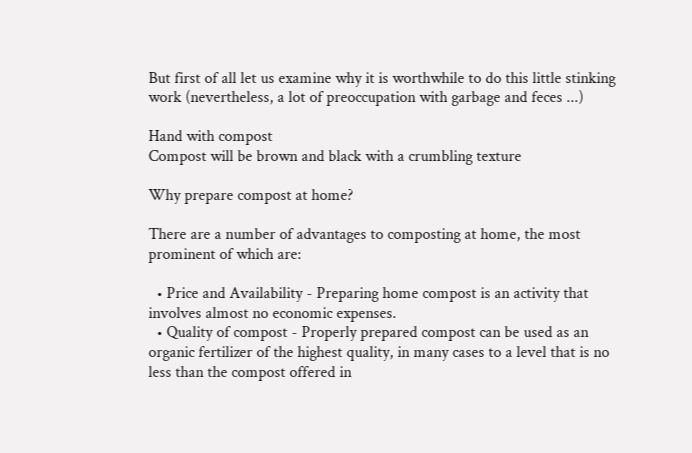But first of all let us examine why it is worthwhile to do this little stinking work (nevertheless, a lot of preoccupation with garbage and feces ...)

Hand with compost
Compost will be brown and black with a crumbling texture

Why prepare compost at home?

There are a number of advantages to composting at home, the most prominent of which are:

  • Price and Availability - Preparing home compost is an activity that involves almost no economic expenses.
  • Quality of compost - Properly prepared compost can be used as an organic fertilizer of the highest quality, in many cases to a level that is no less than the compost offered in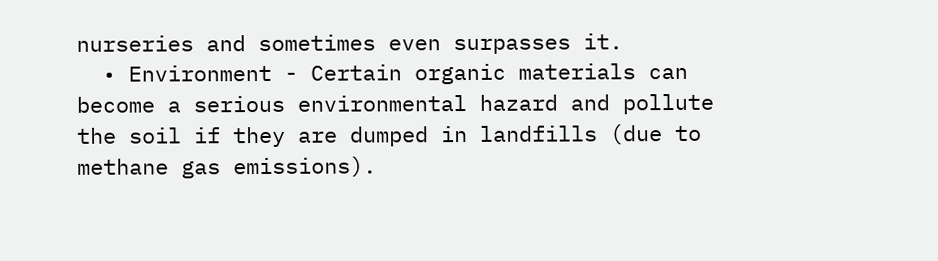nurseries and sometimes even surpasses it.
  • Environment - Certain organic materials can become a serious environmental hazard and pollute the soil if they are dumped in landfills (due to methane gas emissions).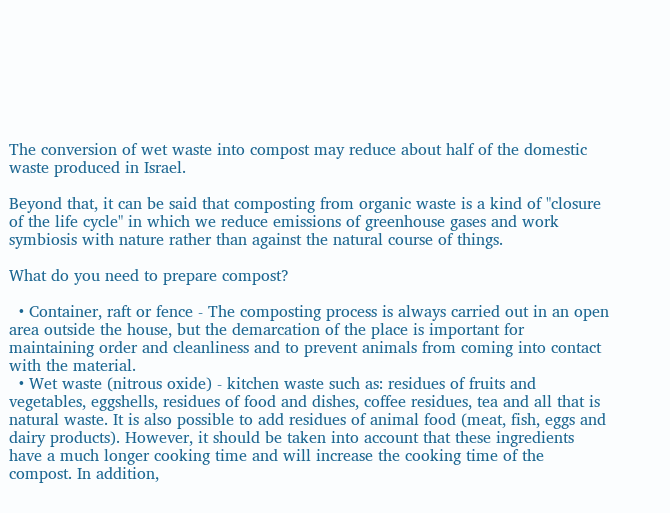The conversion of wet waste into compost may reduce about half of the domestic waste produced in Israel.

Beyond that, it can be said that composting from organic waste is a kind of "closure of the life cycle" in which we reduce emissions of greenhouse gases and work symbiosis with nature rather than against the natural course of things.

What do you need to prepare compost?

  • Container, raft or fence - The composting process is always carried out in an open area outside the house, but the demarcation of the place is important for maintaining order and cleanliness and to prevent animals from coming into contact with the material.
  • Wet waste (nitrous oxide) - kitchen waste such as: residues of fruits and vegetables, eggshells, residues of food and dishes, coffee residues, tea and all that is natural waste. It is also possible to add residues of animal food (meat, fish, eggs and dairy products). However, it should be taken into account that these ingredients have a much longer cooking time and will increase the cooking time of the compost. In addition,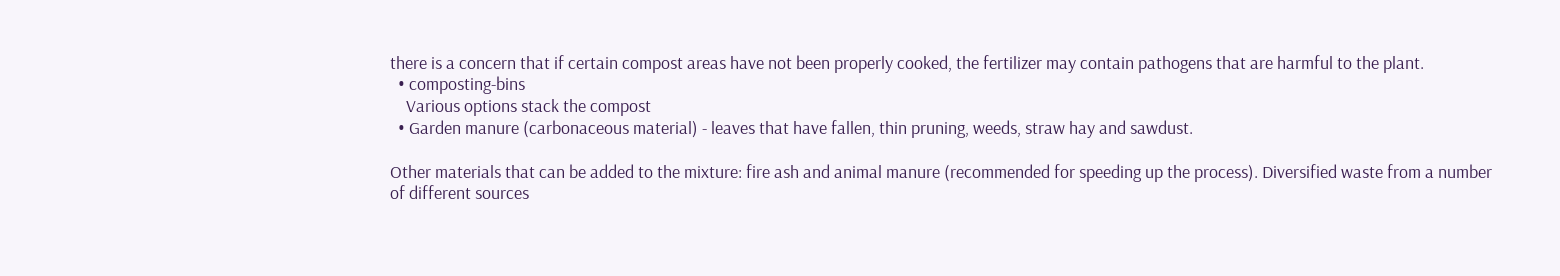there is a concern that if certain compost areas have not been properly cooked, the fertilizer may contain pathogens that are harmful to the plant.
  • composting-bins
    Various options stack the compost
  • Garden manure (carbonaceous material) - leaves that have fallen, thin pruning, weeds, straw hay and sawdust.

Other materials that can be added to the mixture: fire ash and animal manure (recommended for speeding up the process). Diversified waste from a number of different sources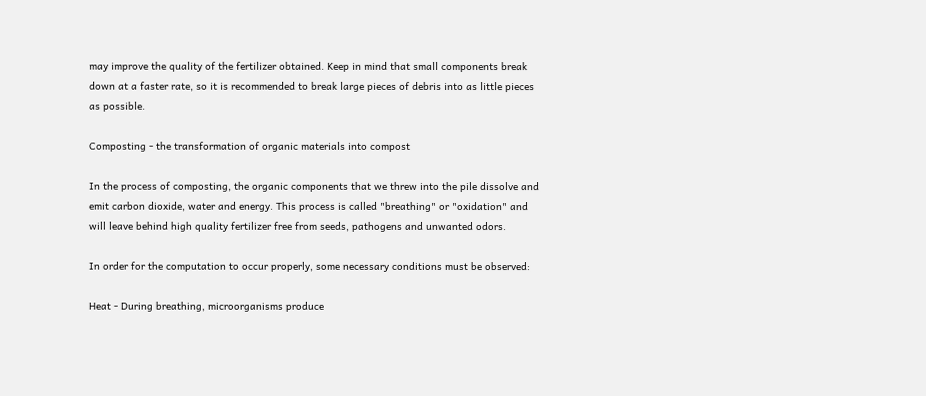may improve the quality of the fertilizer obtained. Keep in mind that small components break down at a faster rate, so it is recommended to break large pieces of debris into as little pieces as possible.

Composting - the transformation of organic materials into compost

In the process of composting, the organic components that we threw into the pile dissolve and emit carbon dioxide, water and energy. This process is called "breathing" or "oxidation" and will leave behind high quality fertilizer free from seeds, pathogens and unwanted odors.

In order for the computation to occur properly, some necessary conditions must be observed:

Heat - During breathing, microorganisms produce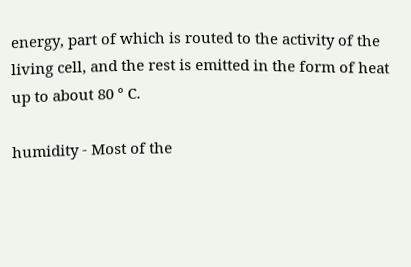energy, part of which is routed to the activity of the living cell, and the rest is emitted in the form of heat up to about 80 ° C.

humidity - Most of the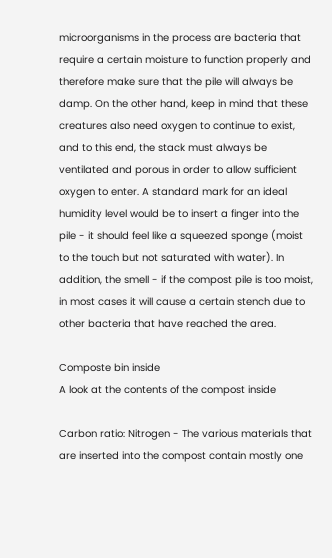microorganisms in the process are bacteria that require a certain moisture to function properly and therefore make sure that the pile will always be damp. On the other hand, keep in mind that these creatures also need oxygen to continue to exist, and to this end, the stack must always be ventilated and porous in order to allow sufficient oxygen to enter. A standard mark for an ideal humidity level would be to insert a finger into the pile - it should feel like a squeezed sponge (moist to the touch but not saturated with water). In addition, the smell - if the compost pile is too moist, in most cases it will cause a certain stench due to other bacteria that have reached the area.

Composte bin inside
A look at the contents of the compost inside

Carbon ratio: Nitrogen - The various materials that are inserted into the compost contain mostly one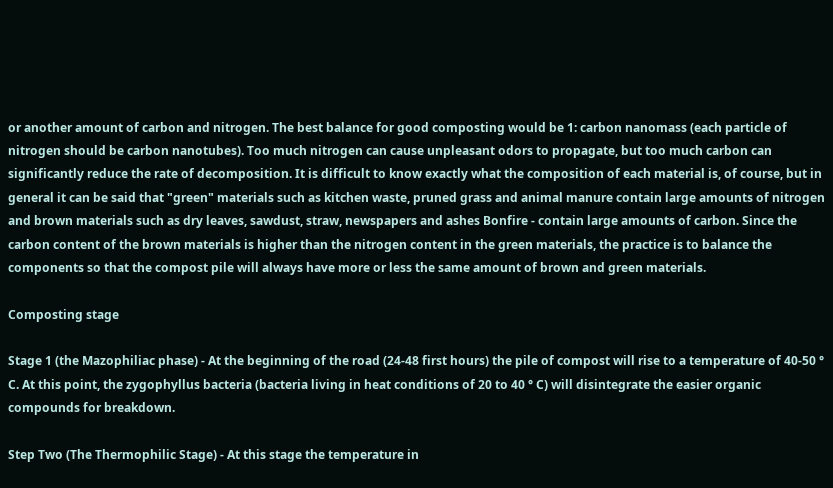or another amount of carbon and nitrogen. The best balance for good composting would be 1: carbon nanomass (each particle of nitrogen should be carbon nanotubes). Too much nitrogen can cause unpleasant odors to propagate, but too much carbon can significantly reduce the rate of decomposition. It is difficult to know exactly what the composition of each material is, of course, but in general it can be said that "green" materials such as kitchen waste, pruned grass and animal manure contain large amounts of nitrogen and brown materials such as dry leaves, sawdust, straw, newspapers and ashes Bonfire - contain large amounts of carbon. Since the carbon content of the brown materials is higher than the nitrogen content in the green materials, the practice is to balance the components so that the compost pile will always have more or less the same amount of brown and green materials.

Composting stage

Stage 1 (the Mazophiliac phase) - At the beginning of the road (24-48 first hours) the pile of compost will rise to a temperature of 40-50 ° C. At this point, the zygophyllus bacteria (bacteria living in heat conditions of 20 to 40 ° C) will disintegrate the easier organic compounds for breakdown.

Step Two (The Thermophilic Stage) - At this stage the temperature in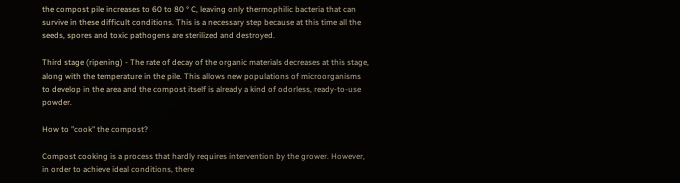the compost pile increases to 60 to 80 ° C, leaving only thermophilic bacteria that can survive in these difficult conditions. This is a necessary step because at this time all the seeds, spores and toxic pathogens are sterilized and destroyed.

Third stage (ripening) - The rate of decay of the organic materials decreases at this stage, along with the temperature in the pile. This allows new populations of microorganisms to develop in the area and the compost itself is already a kind of odorless, ready-to-use powder.

How to "cook" the compost?

Compost cooking is a process that hardly requires intervention by the grower. However, in order to achieve ideal conditions, there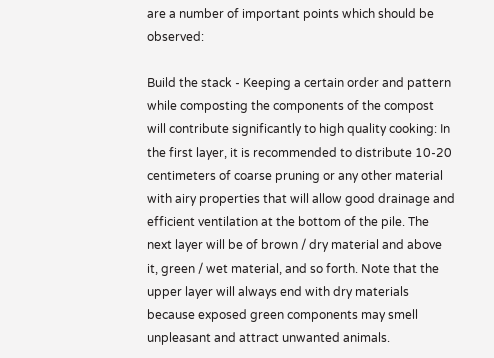are a number of important points which should be observed:

Build the stack - Keeping a certain order and pattern while composting the components of the compost will contribute significantly to high quality cooking: In the first layer, it is recommended to distribute 10-20 centimeters of coarse pruning or any other material with airy properties that will allow good drainage and efficient ventilation at the bottom of the pile. The next layer will be of brown / dry material and above it, green / wet material, and so forth. Note that the upper layer will always end with dry materials because exposed green components may smell unpleasant and attract unwanted animals.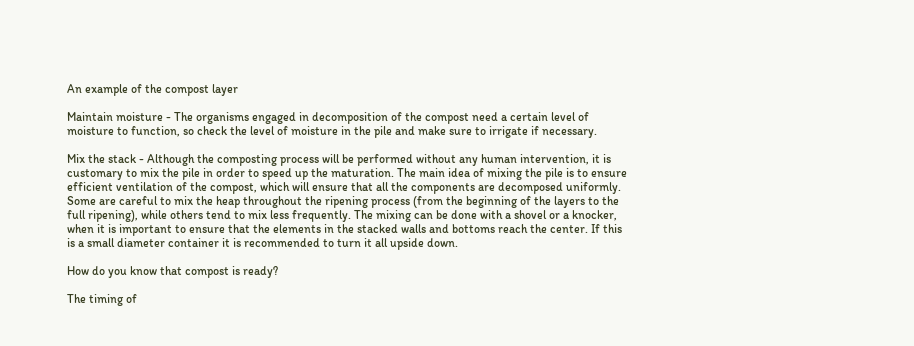An example of the compost layer

Maintain moisture - The organisms engaged in decomposition of the compost need a certain level of moisture to function, so check the level of moisture in the pile and make sure to irrigate if necessary.

Mix the stack - Although the composting process will be performed without any human intervention, it is customary to mix the pile in order to speed up the maturation. The main idea of mixing the pile is to ensure efficient ventilation of the compost, which will ensure that all the components are decomposed uniformly. Some are careful to mix the heap throughout the ripening process (from the beginning of the layers to the full ripening), while others tend to mix less frequently. The mixing can be done with a shovel or a knocker, when it is important to ensure that the elements in the stacked walls and bottoms reach the center. If this is a small diameter container it is recommended to turn it all upside down.

How do you know that compost is ready?

The timing of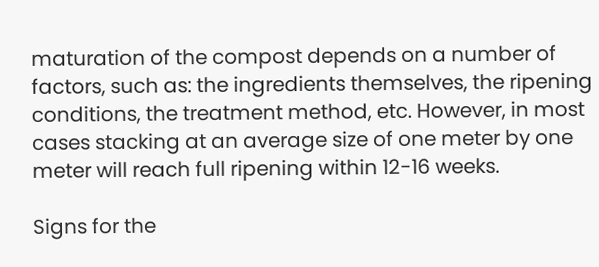maturation of the compost depends on a number of factors, such as: the ingredients themselves, the ripening conditions, the treatment method, etc. However, in most cases stacking at an average size of one meter by one meter will reach full ripening within 12-16 weeks.

Signs for the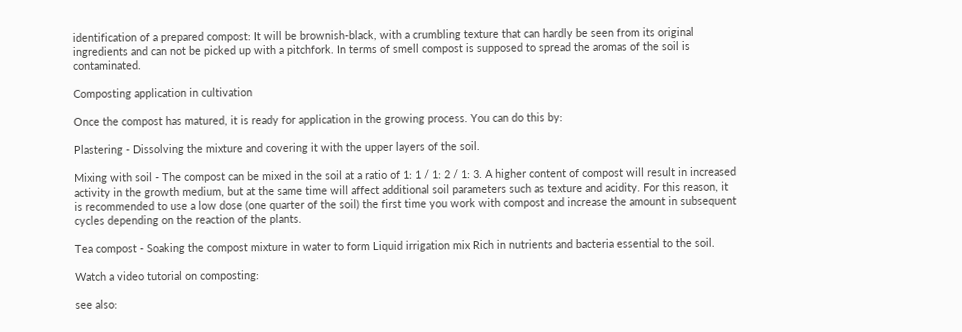identification of a prepared compost: It will be brownish-black, with a crumbling texture that can hardly be seen from its original ingredients and can not be picked up with a pitchfork. In terms of smell compost is supposed to spread the aromas of the soil is contaminated.

Composting application in cultivation

Once the compost has matured, it is ready for application in the growing process. You can do this by:

Plastering - Dissolving the mixture and covering it with the upper layers of the soil.

Mixing with soil - The compost can be mixed in the soil at a ratio of 1: 1 / 1: 2 / 1: 3. A higher content of compost will result in increased activity in the growth medium, but at the same time will affect additional soil parameters such as texture and acidity. For this reason, it is recommended to use a low dose (one quarter of the soil) the first time you work with compost and increase the amount in subsequent cycles depending on the reaction of the plants.

Tea compost - Soaking the compost mixture in water to form Liquid irrigation mix Rich in nutrients and bacteria essential to the soil.

Watch a video tutorial on composting:

see also: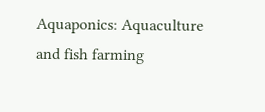Aquaponics: Aquaculture and fish farming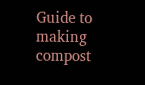Guide to making compost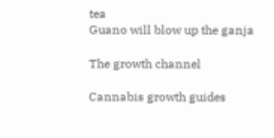tea
Guano will blow up the ganja

The growth channel

Cannabis growth guides